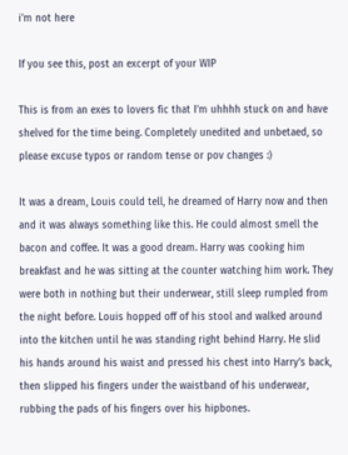i'm not here

If you see this, post an excerpt of your WIP

This is from an exes to lovers fic that I’m uhhhh stuck on and have shelved for the time being. Completely unedited and unbetaed, so please excuse typos or random tense or pov changes :)

It was a dream, Louis could tell, he dreamed of Harry now and then and it was always something like this. He could almost smell the bacon and coffee. It was a good dream. Harry was cooking him breakfast and he was sitting at the counter watching him work. They were both in nothing but their underwear, still sleep rumpled from the night before. Louis hopped off of his stool and walked around into the kitchen until he was standing right behind Harry. He slid his hands around his waist and pressed his chest into Harry’s back, then slipped his fingers under the waistband of his underwear, rubbing the pads of his fingers over his hipbones.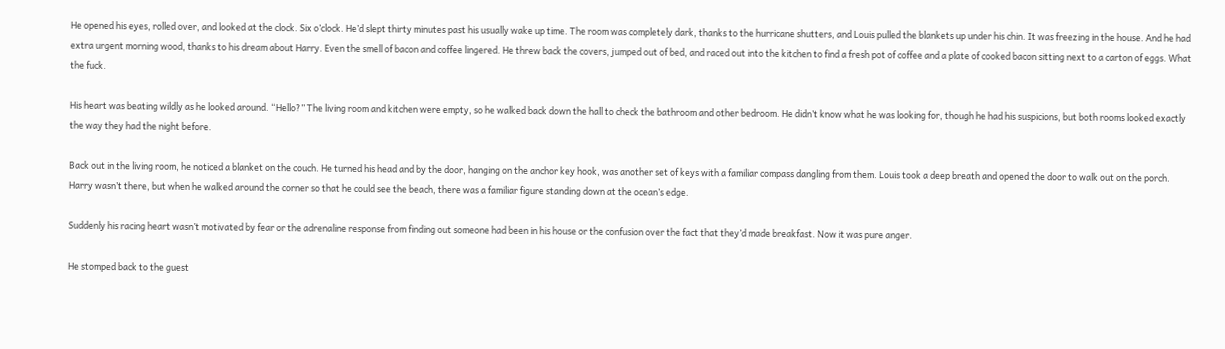He opened his eyes, rolled over, and looked at the clock. Six o’clock. He’d slept thirty minutes past his usually wake up time. The room was completely dark, thanks to the hurricane shutters, and Louis pulled the blankets up under his chin. It was freezing in the house. And he had extra urgent morning wood, thanks to his dream about Harry. Even the smell of bacon and coffee lingered. He threw back the covers, jumped out of bed, and raced out into the kitchen to find a fresh pot of coffee and a plate of cooked bacon sitting next to a carton of eggs. What the fuck.

His heart was beating wildly as he looked around. “Hello?” The living room and kitchen were empty, so he walked back down the hall to check the bathroom and other bedroom. He didn’t know what he was looking for, though he had his suspicions, but both rooms looked exactly the way they had the night before.

Back out in the living room, he noticed a blanket on the couch. He turned his head and by the door, hanging on the anchor key hook, was another set of keys with a familiar compass dangling from them. Louis took a deep breath and opened the door to walk out on the porch. Harry wasn’t there, but when he walked around the corner so that he could see the beach, there was a familiar figure standing down at the ocean’s edge.

Suddenly his racing heart wasn’t motivated by fear or the adrenaline response from finding out someone had been in his house or the confusion over the fact that they’d made breakfast. Now it was pure anger.

He stomped back to the guest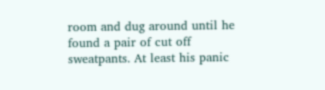room and dug around until he found a pair of cut off sweatpants. At least his panic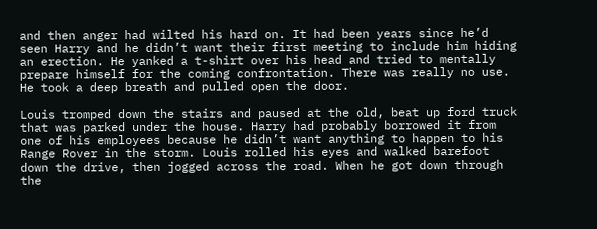and then anger had wilted his hard on. It had been years since he’d seen Harry and he didn’t want their first meeting to include him hiding an erection. He yanked a t-shirt over his head and tried to mentally prepare himself for the coming confrontation. There was really no use. He took a deep breath and pulled open the door.

Louis tromped down the stairs and paused at the old, beat up ford truck that was parked under the house. Harry had probably borrowed it from one of his employees because he didn’t want anything to happen to his Range Rover in the storm. Louis rolled his eyes and walked barefoot down the drive, then jogged across the road. When he got down through the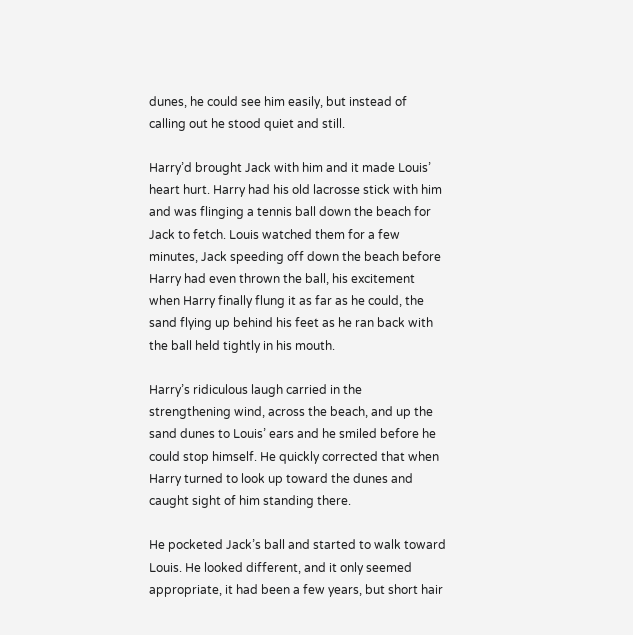dunes, he could see him easily, but instead of calling out he stood quiet and still.

Harry’d brought Jack with him and it made Louis’ heart hurt. Harry had his old lacrosse stick with him and was flinging a tennis ball down the beach for Jack to fetch. Louis watched them for a few minutes, Jack speeding off down the beach before Harry had even thrown the ball, his excitement when Harry finally flung it as far as he could, the sand flying up behind his feet as he ran back with the ball held tightly in his mouth.

Harry’s ridiculous laugh carried in the strengthening wind, across the beach, and up the sand dunes to Louis’ ears and he smiled before he could stop himself. He quickly corrected that when Harry turned to look up toward the dunes and caught sight of him standing there.

He pocketed Jack’s ball and started to walk toward Louis. He looked different, and it only seemed appropriate, it had been a few years, but short hair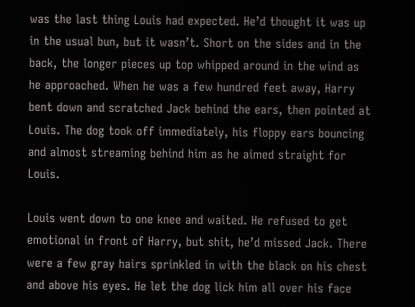was the last thing Louis had expected. He’d thought it was up in the usual bun, but it wasn’t. Short on the sides and in the back, the longer pieces up top whipped around in the wind as he approached. When he was a few hundred feet away, Harry bent down and scratched Jack behind the ears, then pointed at Louis. The dog took off immediately, his floppy ears bouncing and almost streaming behind him as he aimed straight for Louis.

Louis went down to one knee and waited. He refused to get emotional in front of Harry, but shit, he’d missed Jack. There were a few gray hairs sprinkled in with the black on his chest and above his eyes. He let the dog lick him all over his face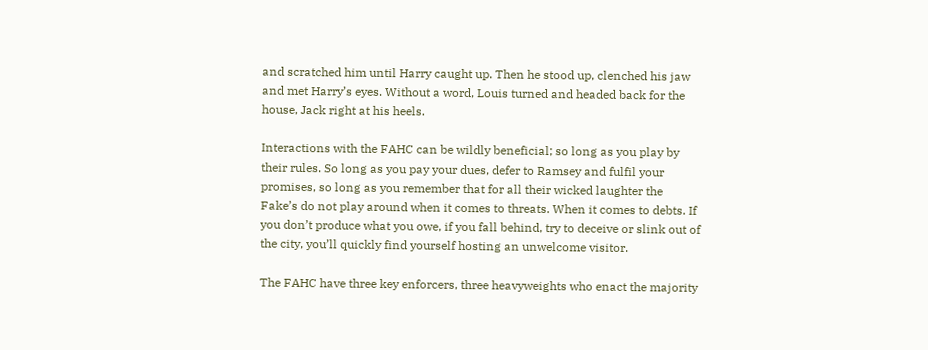and scratched him until Harry caught up. Then he stood up, clenched his jaw and met Harry’s eyes. Without a word, Louis turned and headed back for the house, Jack right at his heels.

Interactions with the FAHC can be wildly beneficial; so long as you play by their rules. So long as you pay your dues, defer to Ramsey and fulfil your promises, so long as you remember that for all their wicked laughter the Fake’s do not play around when it comes to threats. When it comes to debts. If you don’t produce what you owe, if you fall behind, try to deceive or slink out of the city, you’ll quickly find yourself hosting an unwelcome visitor.

The FAHC have three key enforcers, three heavyweights who enact the majority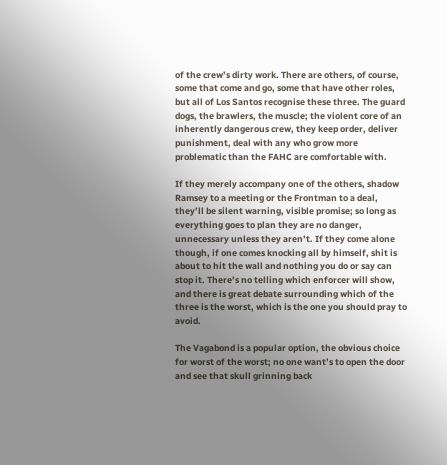of the crew’s dirty work. There are others, of course, some that come and go, some that have other roles, but all of Los Santos recognise these three. The guard dogs, the brawlers, the muscle; the violent core of an inherently dangerous crew, they keep order, deliver punishment, deal with any who grow more problematic than the FAHC are comfortable with.

If they merely accompany one of the others, shadow Ramsey to a meeting or the Frontman to a deal, they’ll be silent warning, visible promise; so long as everything goes to plan they are no danger, unnecessary unless they aren’t. If they come alone though, if one comes knocking all by himself, shit is about to hit the wall and nothing you do or say can stop it. There’s no telling which enforcer will show, and there is great debate surrounding which of the three is the worst, which is the one you should pray to avoid.

The Vagabond is a popular option, the obvious choice for worst of the worst; no one want’s to open the door and see that skull grinning back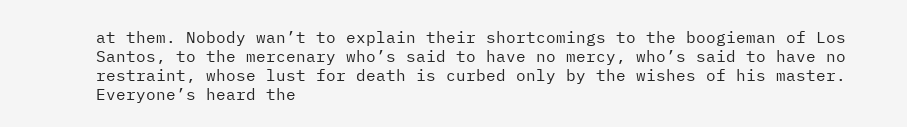at them. Nobody wan’t to explain their shortcomings to the boogieman of Los Santos, to the mercenary who’s said to have no mercy, who’s said to have no restraint, whose lust for death is curbed only by the wishes of his master. Everyone’s heard the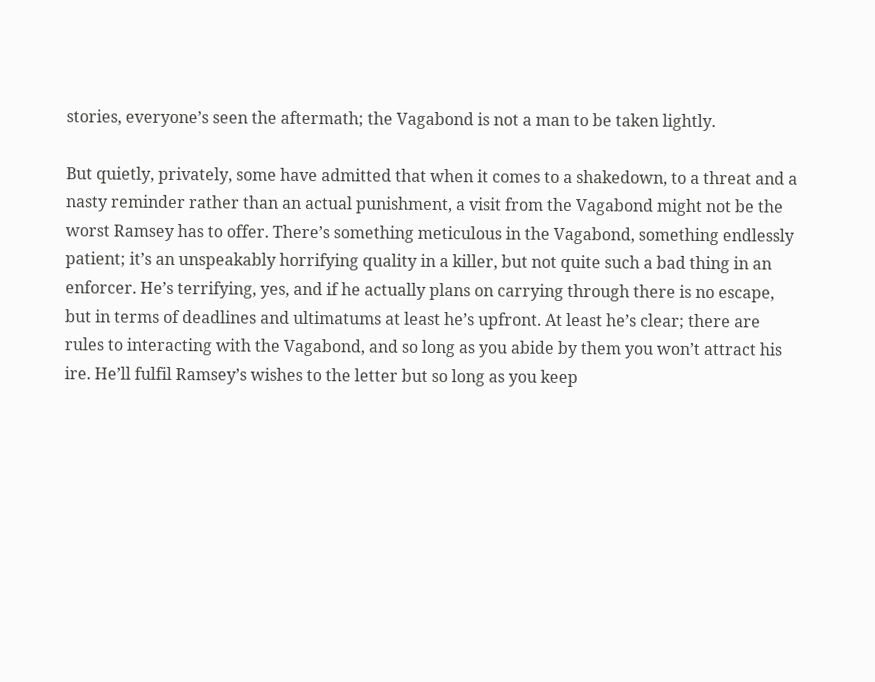stories, everyone’s seen the aftermath; the Vagabond is not a man to be taken lightly.

But quietly, privately, some have admitted that when it comes to a shakedown, to a threat and a nasty reminder rather than an actual punishment, a visit from the Vagabond might not be the worst Ramsey has to offer. There’s something meticulous in the Vagabond, something endlessly patient; it’s an unspeakably horrifying quality in a killer, but not quite such a bad thing in an enforcer. He’s terrifying, yes, and if he actually plans on carrying through there is no escape, but in terms of deadlines and ultimatums at least he’s upfront. At least he’s clear; there are rules to interacting with the Vagabond, and so long as you abide by them you won’t attract his ire. He’ll fulfil Ramsey’s wishes to the letter but so long as you keep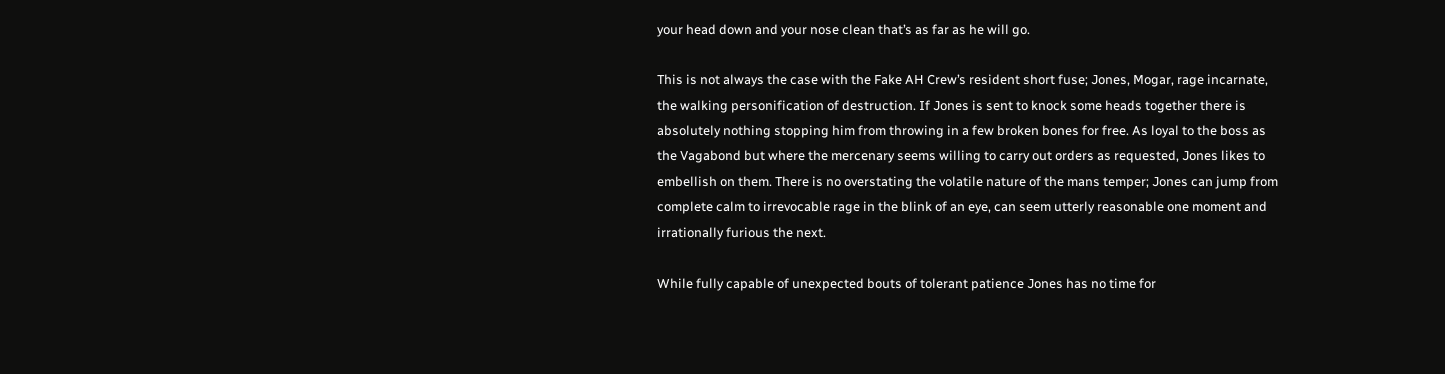your head down and your nose clean that’s as far as he will go.

This is not always the case with the Fake AH Crew’s resident short fuse; Jones, Mogar, rage incarnate, the walking personification of destruction. If Jones is sent to knock some heads together there is absolutely nothing stopping him from throwing in a few broken bones for free. As loyal to the boss as the Vagabond but where the mercenary seems willing to carry out orders as requested, Jones likes to embellish on them. There is no overstating the volatile nature of the mans temper; Jones can jump from complete calm to irrevocable rage in the blink of an eye, can seem utterly reasonable one moment and irrationally furious the next.

While fully capable of unexpected bouts of tolerant patience Jones has no time for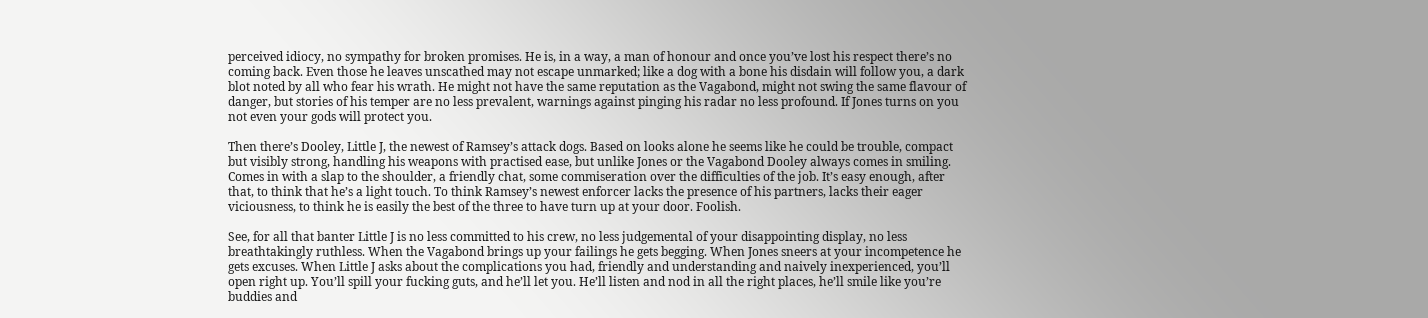perceived idiocy, no sympathy for broken promises. He is, in a way, a man of honour and once you’ve lost his respect there’s no coming back. Even those he leaves unscathed may not escape unmarked; like a dog with a bone his disdain will follow you, a dark blot noted by all who fear his wrath. He might not have the same reputation as the Vagabond, might not swing the same flavour of danger, but stories of his temper are no less prevalent, warnings against pinging his radar no less profound. If Jones turns on you not even your gods will protect you.

Then there’s Dooley, Little J, the newest of Ramsey’s attack dogs. Based on looks alone he seems like he could be trouble, compact but visibly strong, handling his weapons with practised ease, but unlike Jones or the Vagabond Dooley always comes in smiling. Comes in with a slap to the shoulder, a friendly chat, some commiseration over the difficulties of the job. It’s easy enough, after that, to think that he’s a light touch. To think Ramsey’s newest enforcer lacks the presence of his partners, lacks their eager viciousness, to think he is easily the best of the three to have turn up at your door. Foolish.

See, for all that banter Little J is no less committed to his crew, no less judgemental of your disappointing display, no less breathtakingly ruthless. When the Vagabond brings up your failings he gets begging. When Jones sneers at your incompetence he gets excuses. When Little J asks about the complications you had, friendly and understanding and naively inexperienced, you’ll open right up. You’ll spill your fucking guts, and he’ll let you. He’ll listen and nod in all the right places, he’ll smile like you’re buddies and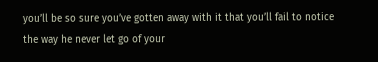you’ll be so sure you’ve gotten away with it that you’ll fail to notice the way he never let go of your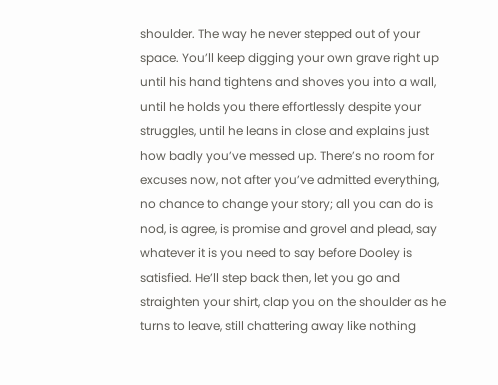shoulder. The way he never stepped out of your space. You’ll keep digging your own grave right up until his hand tightens and shoves you into a wall, until he holds you there effortlessly despite your struggles, until he leans in close and explains just how badly you’ve messed up. There’s no room for excuses now, not after you’ve admitted everything, no chance to change your story; all you can do is nod, is agree, is promise and grovel and plead, say whatever it is you need to say before Dooley is satisfied. He’ll step back then, let you go and straighten your shirt, clap you on the shoulder as he turns to leave, still chattering away like nothing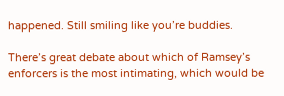happened. Still smiling like you’re buddies.

There’s great debate about which of Ramsey’s enforcers is the most intimating, which would be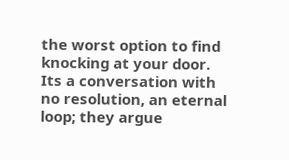the worst option to find knocking at your door. Its a conversation with no resolution, an eternal loop; they argue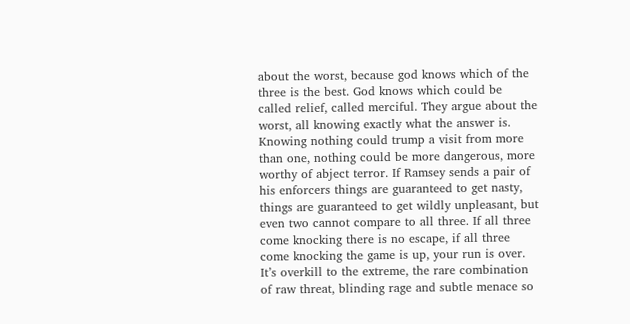about the worst, because god knows which of the three is the best. God knows which could be called relief, called merciful. They argue about the worst, all knowing exactly what the answer is. Knowing nothing could trump a visit from more than one, nothing could be more dangerous, more worthy of abject terror. If Ramsey sends a pair of his enforcers things are guaranteed to get nasty, things are guaranteed to get wildly unpleasant, but even two cannot compare to all three. If all three come knocking there is no escape, if all three come knocking the game is up, your run is over. It’s overkill to the extreme, the rare combination of raw threat, blinding rage and subtle menace so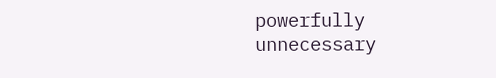powerfully unnecessary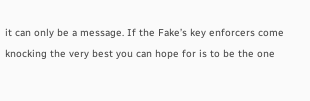it can only be a message. If the Fake’s key enforcers come knocking the very best you can hope for is to be the one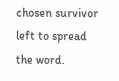chosen survivor left to spread the word.